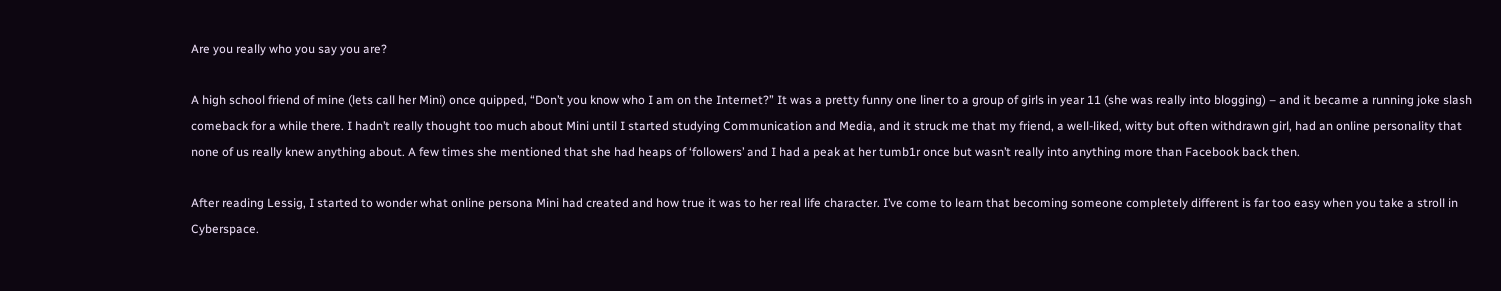Are you really who you say you are?

A high school friend of mine (lets call her Mini) once quipped, “Don’t you know who I am on the Internet?” It was a pretty funny one liner to a group of girls in year 11 (she was really into blogging) – and it became a running joke slash comeback for a while there. I hadn’t really thought too much about Mini until I started studying Communication and Media, and it struck me that my friend, a well-liked, witty but often withdrawn girl, had an online personality that none of us really knew anything about. A few times she mentioned that she had heaps of ‘followers’ and I had a peak at her tumb1r once but wasn’t really into anything more than Facebook back then.

After reading Lessig, I started to wonder what online persona Mini had created and how true it was to her real life character. I’ve come to learn that becoming someone completely different is far too easy when you take a stroll in Cyberspace.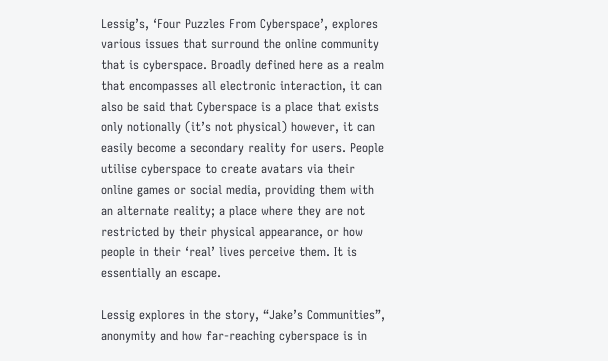Lessig’s, ‘Four Puzzles From Cyberspace’, explores various issues that surround the online community that is cyberspace. Broadly defined here as a realm that encompasses all electronic interaction, it can also be said that Cyberspace is a place that exists only notionally (it’s not physical) however, it can easily become a secondary reality for users. People utilise cyberspace to create avatars via their online games or social media, providing them with an alternate reality; a place where they are not restricted by their physical appearance, or how people in their ‘real’ lives perceive them. It is essentially an escape.

Lessig explores in the story, “Jake’s Communities”, anonymity and how far-reaching cyberspace is in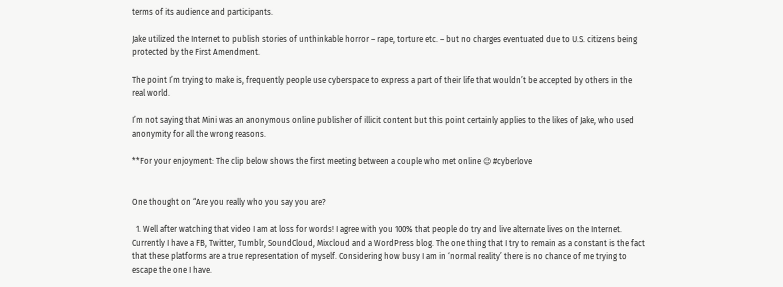terms of its audience and participants.

Jake utilized the Internet to publish stories of unthinkable horror – rape, torture etc. – but no charges eventuated due to U.S. citizens being protected by the First Amendment.

The point I’m trying to make is, frequently people use cyberspace to express a part of their life that wouldn’t be accepted by others in the real world.

I’m not saying that Mini was an anonymous online publisher of illicit content but this point certainly applies to the likes of Jake, who used anonymity for all the wrong reasons.

**For your enjoyment: The clip below shows the first meeting between a couple who met online 😉 #cyberlove


One thought on “Are you really who you say you are?

  1. Well after watching that video I am at loss for words! I agree with you 100% that people do try and live alternate lives on the Internet. Currently I have a FB, Twitter, Tumblr, SoundCloud, Mixcloud and a WordPress blog. The one thing that I try to remain as a constant is the fact that these platforms are a true representation of myself. Considering how busy I am in ‘normal reality’ there is no chance of me trying to escape the one I have.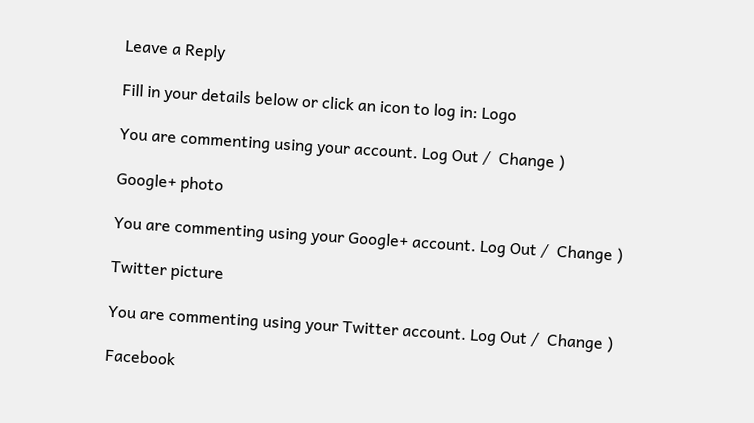Leave a Reply

Fill in your details below or click an icon to log in: Logo

You are commenting using your account. Log Out /  Change )

Google+ photo

You are commenting using your Google+ account. Log Out /  Change )

Twitter picture

You are commenting using your Twitter account. Log Out /  Change )

Facebook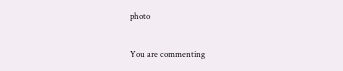photo

You are commenting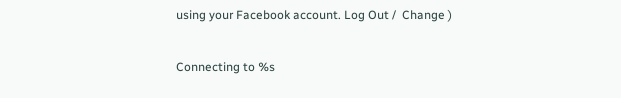using your Facebook account. Log Out /  Change )


Connecting to %s